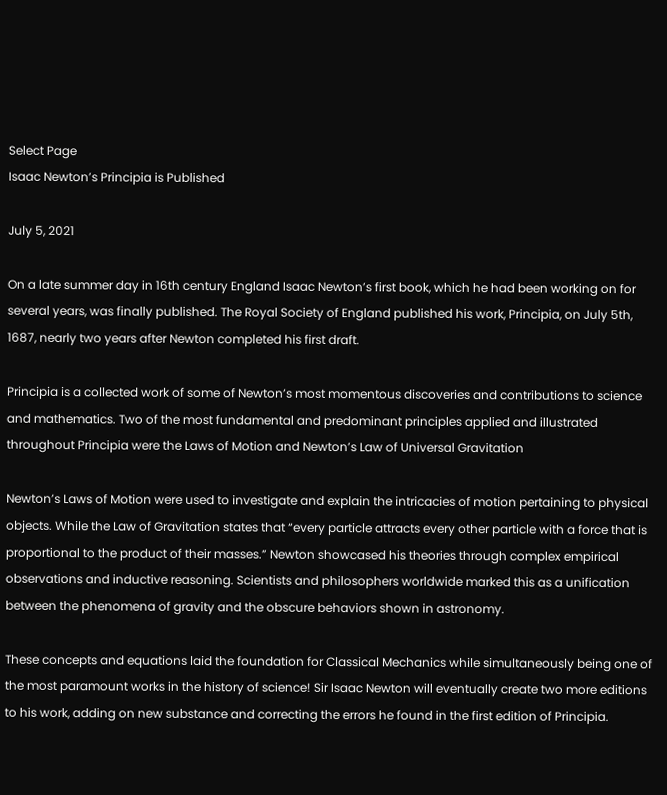Select Page
Isaac Newton’s Principia is Published

July 5, 2021

On a late summer day in 16th century England Isaac Newton’s first book, which he had been working on for several years, was finally published. The Royal Society of England published his work, Principia, on July 5th, 1687, nearly two years after Newton completed his first draft.

Principia is a collected work of some of Newton’s most momentous discoveries and contributions to science and mathematics. Two of the most fundamental and predominant principles applied and illustrated throughout Principia were the Laws of Motion and Newton’s Law of Universal Gravitation

Newton’s Laws of Motion were used to investigate and explain the intricacies of motion pertaining to physical objects. While the Law of Gravitation states that “every particle attracts every other particle with a force that is proportional to the product of their masses.” Newton showcased his theories through complex empirical observations and inductive reasoning. Scientists and philosophers worldwide marked this as a unification between the phenomena of gravity and the obscure behaviors shown in astronomy.

These concepts and equations laid the foundation for Classical Mechanics while simultaneously being one of the most paramount works in the history of science! Sir Isaac Newton will eventually create two more editions to his work, adding on new substance and correcting the errors he found in the first edition of Principia.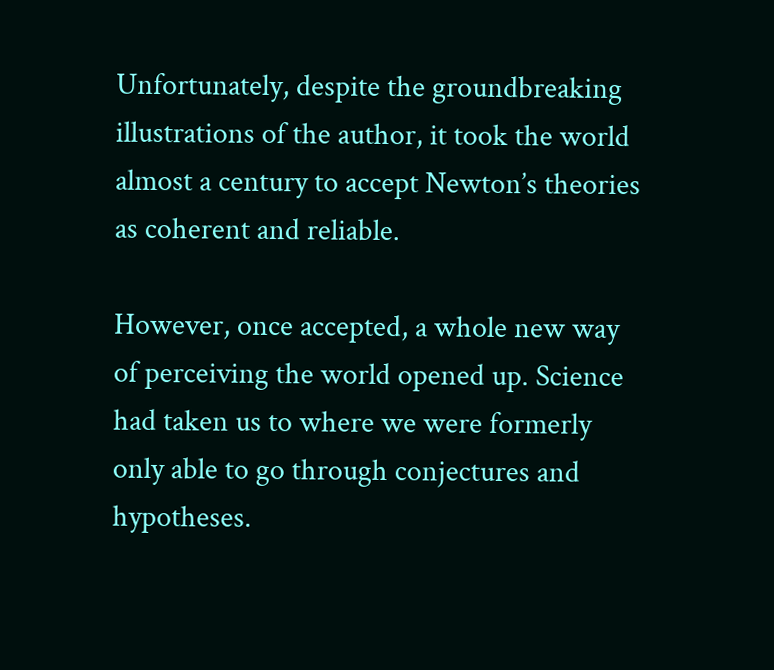Unfortunately, despite the groundbreaking illustrations of the author, it took the world almost a century to accept Newton’s theories as coherent and reliable.

However, once accepted, a whole new way of perceiving the world opened up. Science had taken us to where we were formerly only able to go through conjectures and hypotheses.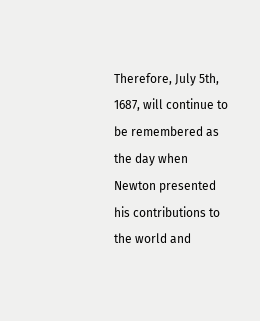Therefore, July 5th, 1687, will continue to be remembered as the day when Newton presented his contributions to the world and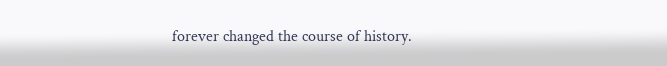forever changed the course of history.